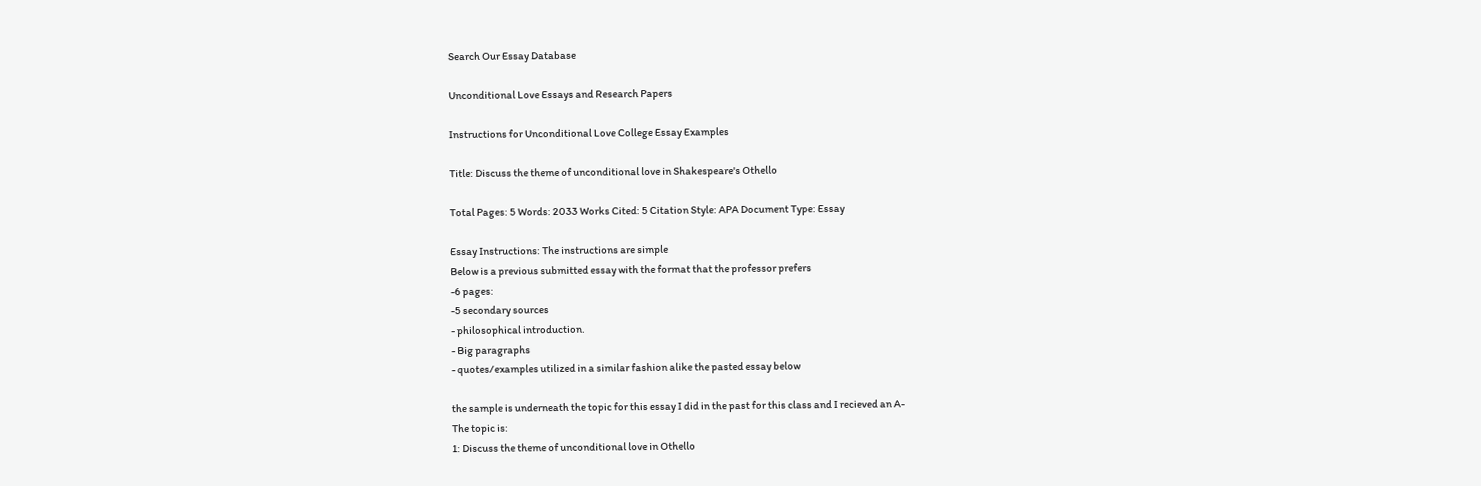Search Our Essay Database

Unconditional Love Essays and Research Papers

Instructions for Unconditional Love College Essay Examples

Title: Discuss the theme of unconditional love in Shakespeare's Othello

Total Pages: 5 Words: 2033 Works Cited: 5 Citation Style: APA Document Type: Essay

Essay Instructions: The instructions are simple
Below is a previous submitted essay with the format that the professor prefers
-6 pages:
-5 secondary sources
- philosophical introduction.
- Big paragraphs
- quotes/examples utilized in a similar fashion alike the pasted essay below

the sample is underneath the topic for this essay I did in the past for this class and I recieved an A-
The topic is:
1: Discuss the theme of unconditional love in Othello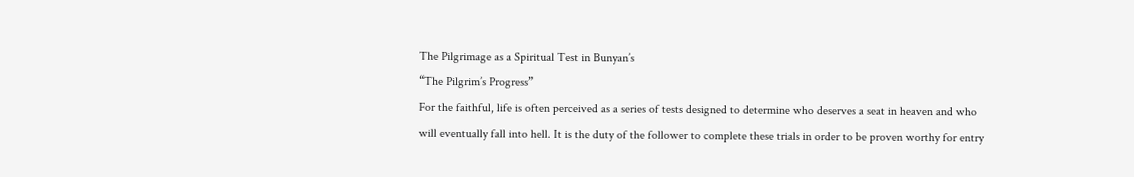The Pilgrimage as a Spiritual Test in Bunyan’s
“The Pilgrim’s Progress”
For the faithful, life is often perceived as a series of tests designed to determine who deserves a seat in heaven and who will eventually fall into hell. It is the duty of the follower to complete these trials in order to be proven worthy for entry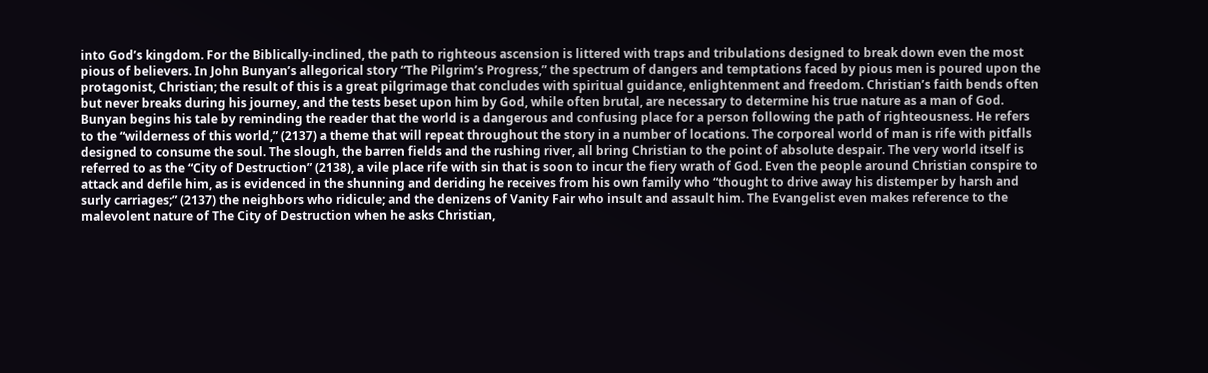into God’s kingdom. For the Biblically-inclined, the path to righteous ascension is littered with traps and tribulations designed to break down even the most pious of believers. In John Bunyan’s allegorical story “The Pilgrim’s Progress,” the spectrum of dangers and temptations faced by pious men is poured upon the protagonist, Christian; the result of this is a great pilgrimage that concludes with spiritual guidance, enlightenment and freedom. Christian’s faith bends often but never breaks during his journey, and the tests beset upon him by God, while often brutal, are necessary to determine his true nature as a man of God.
Bunyan begins his tale by reminding the reader that the world is a dangerous and confusing place for a person following the path of righteousness. He refers to the “wilderness of this world,” (2137) a theme that will repeat throughout the story in a number of locations. The corporeal world of man is rife with pitfalls designed to consume the soul. The slough, the barren fields and the rushing river, all bring Christian to the point of absolute despair. The very world itself is referred to as the “City of Destruction” (2138), a vile place rife with sin that is soon to incur the fiery wrath of God. Even the people around Christian conspire to attack and defile him, as is evidenced in the shunning and deriding he receives from his own family who “thought to drive away his distemper by harsh and surly carriages;” (2137) the neighbors who ridicule; and the denizens of Vanity Fair who insult and assault him. The Evangelist even makes reference to the malevolent nature of The City of Destruction when he asks Christian,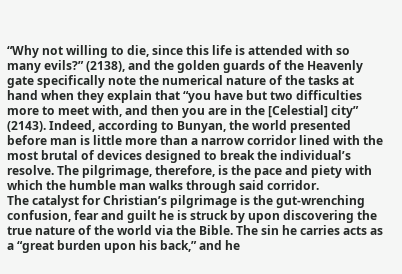“Why not willing to die, since this life is attended with so many evils?” (2138), and the golden guards of the Heavenly gate specifically note the numerical nature of the tasks at hand when they explain that “you have but two difficulties more to meet with, and then you are in the [Celestial] city” (2143). Indeed, according to Bunyan, the world presented before man is little more than a narrow corridor lined with the most brutal of devices designed to break the individual’s resolve. The pilgrimage, therefore, is the pace and piety with which the humble man walks through said corridor.
The catalyst for Christian’s pilgrimage is the gut-wrenching confusion, fear and guilt he is struck by upon discovering the true nature of the world via the Bible. The sin he carries acts as a “great burden upon his back,” and he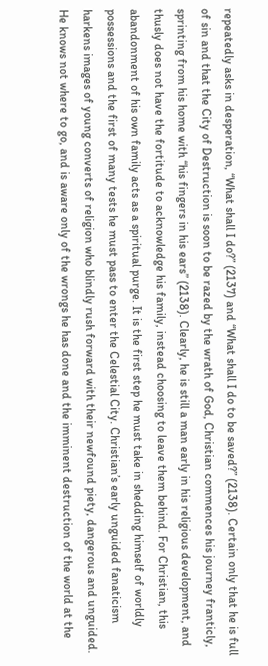repeatedly asks in desperation, “What shall I do?” (2137) and “What shall I do to be saved?” (2138). Certain only that he is full of sin and that the City of Destruction is soon to be razed by the wrath of God, Christian commences his journey franticly, sprinting from his home with “his fingers in his ears” (2138). Clearly, he is still a man early in his religious development, and thusly does not have the fortitude to acknowledge his family, instead choosing to leave them behind. For Christian, this abandonment of his own family acts as a spiritual purge. It is the first step he must take in shedding himself of worldly possessions and the first of many tests he must pass to enter the Celestial City. Christian’s early unguided fanaticism harkens images of young converts of religion who blindly rush forward with their newfound piety, dangerous and unguided. He knows not where to go, and is aware only of the wrongs he has done and the imminent destruction of the world at the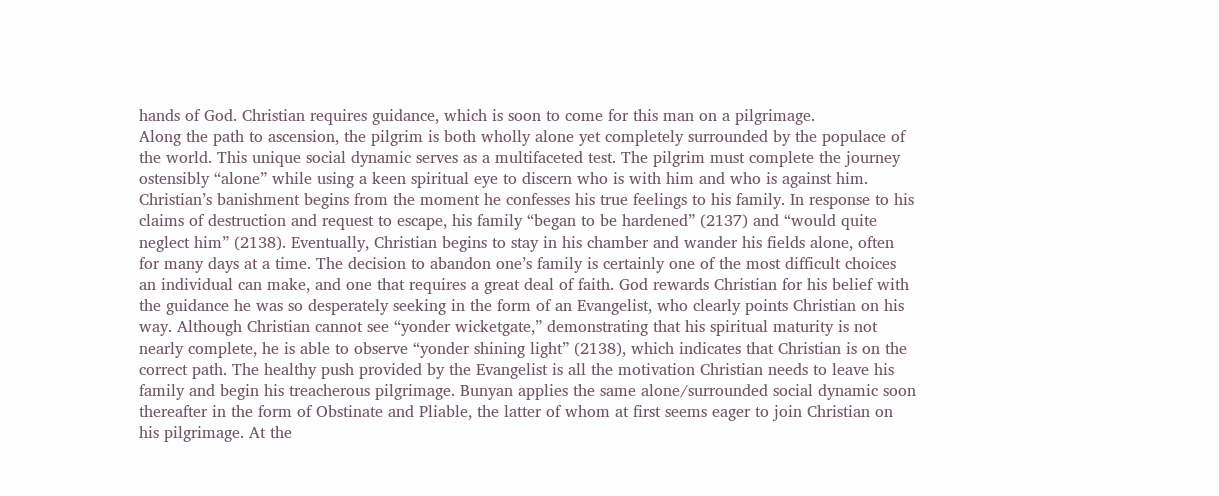hands of God. Christian requires guidance, which is soon to come for this man on a pilgrimage.
Along the path to ascension, the pilgrim is both wholly alone yet completely surrounded by the populace of the world. This unique social dynamic serves as a multifaceted test. The pilgrim must complete the journey ostensibly “alone” while using a keen spiritual eye to discern who is with him and who is against him. Christian’s banishment begins from the moment he confesses his true feelings to his family. In response to his claims of destruction and request to escape, his family “began to be hardened” (2137) and “would quite neglect him” (2138). Eventually, Christian begins to stay in his chamber and wander his fields alone, often for many days at a time. The decision to abandon one’s family is certainly one of the most difficult choices an individual can make, and one that requires a great deal of faith. God rewards Christian for his belief with the guidance he was so desperately seeking in the form of an Evangelist, who clearly points Christian on his way. Although Christian cannot see “yonder wicketgate,” demonstrating that his spiritual maturity is not nearly complete, he is able to observe “yonder shining light” (2138), which indicates that Christian is on the correct path. The healthy push provided by the Evangelist is all the motivation Christian needs to leave his family and begin his treacherous pilgrimage. Bunyan applies the same alone/surrounded social dynamic soon thereafter in the form of Obstinate and Pliable, the latter of whom at first seems eager to join Christian on his pilgrimage. At the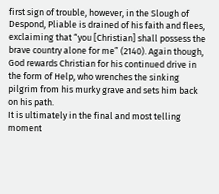first sign of trouble, however, in the Slough of Despond, Pliable is drained of his faith and flees, exclaiming that “you [Christian] shall possess the brave country alone for me” (2140). Again though, God rewards Christian for his continued drive in the form of Help, who wrenches the sinking pilgrim from his murky grave and sets him back on his path.
It is ultimately in the final and most telling moment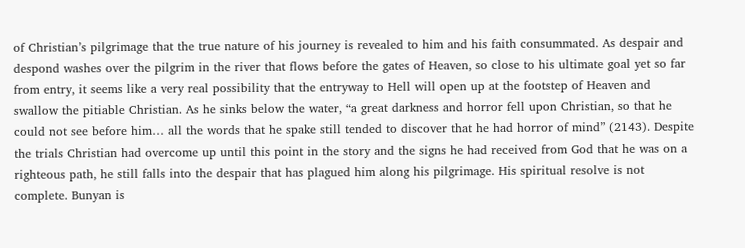of Christian’s pilgrimage that the true nature of his journey is revealed to him and his faith consummated. As despair and despond washes over the pilgrim in the river that flows before the gates of Heaven, so close to his ultimate goal yet so far from entry, it seems like a very real possibility that the entryway to Hell will open up at the footstep of Heaven and swallow the pitiable Christian. As he sinks below the water, “a great darkness and horror fell upon Christian, so that he could not see before him… all the words that he spake still tended to discover that he had horror of mind” (2143). Despite the trials Christian had overcome up until this point in the story and the signs he had received from God that he was on a righteous path, he still falls into the despair that has plagued him along his pilgrimage. His spiritual resolve is not complete. Bunyan is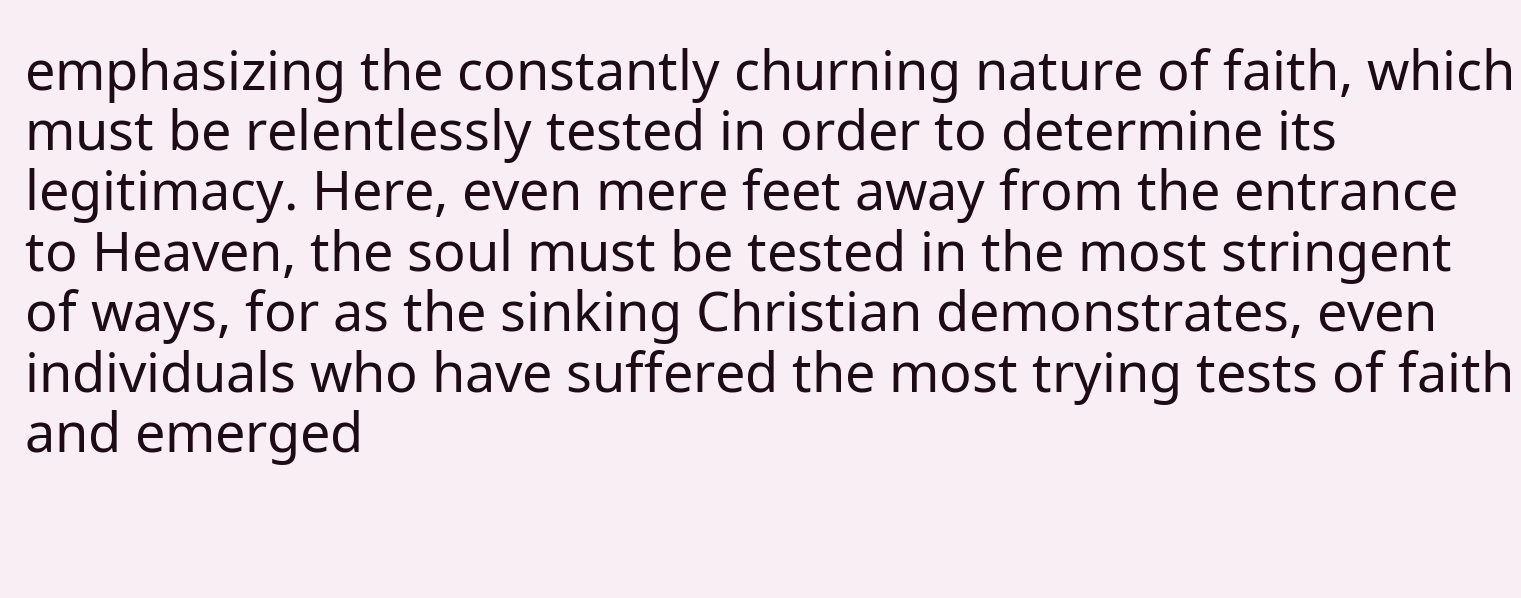emphasizing the constantly churning nature of faith, which must be relentlessly tested in order to determine its legitimacy. Here, even mere feet away from the entrance to Heaven, the soul must be tested in the most stringent of ways, for as the sinking Christian demonstrates, even individuals who have suffered the most trying tests of faith and emerged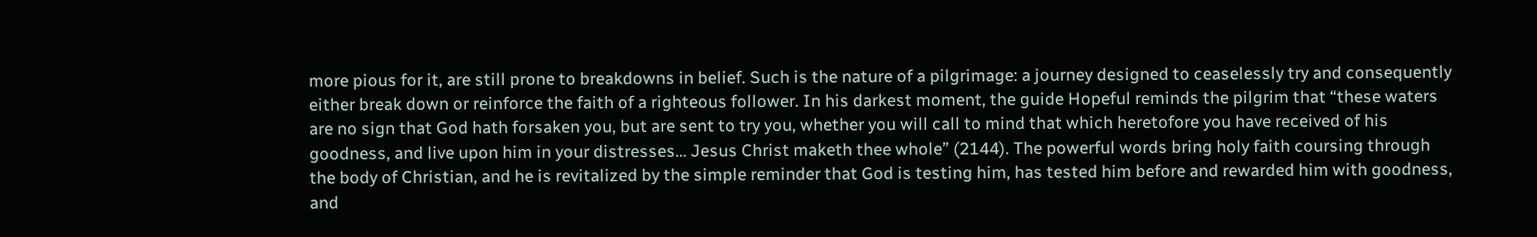more pious for it, are still prone to breakdowns in belief. Such is the nature of a pilgrimage: a journey designed to ceaselessly try and consequently either break down or reinforce the faith of a righteous follower. In his darkest moment, the guide Hopeful reminds the pilgrim that “these waters are no sign that God hath forsaken you, but are sent to try you, whether you will call to mind that which heretofore you have received of his goodness, and live upon him in your distresses… Jesus Christ maketh thee whole” (2144). The powerful words bring holy faith coursing through the body of Christian, and he is revitalized by the simple reminder that God is testing him, has tested him before and rewarded him with goodness, and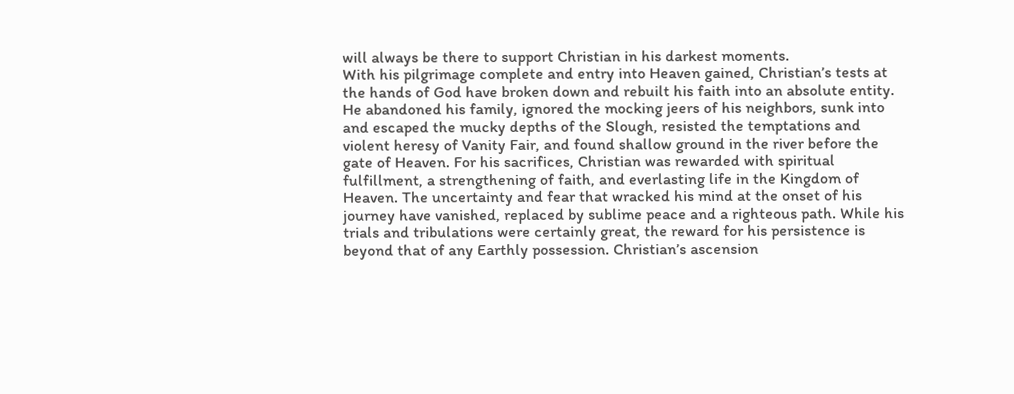will always be there to support Christian in his darkest moments.
With his pilgrimage complete and entry into Heaven gained, Christian’s tests at the hands of God have broken down and rebuilt his faith into an absolute entity. He abandoned his family, ignored the mocking jeers of his neighbors, sunk into and escaped the mucky depths of the Slough, resisted the temptations and violent heresy of Vanity Fair, and found shallow ground in the river before the gate of Heaven. For his sacrifices, Christian was rewarded with spiritual fulfillment, a strengthening of faith, and everlasting life in the Kingdom of Heaven. The uncertainty and fear that wracked his mind at the onset of his journey have vanished, replaced by sublime peace and a righteous path. While his trials and tribulations were certainly great, the reward for his persistence is beyond that of any Earthly possession. Christian’s ascension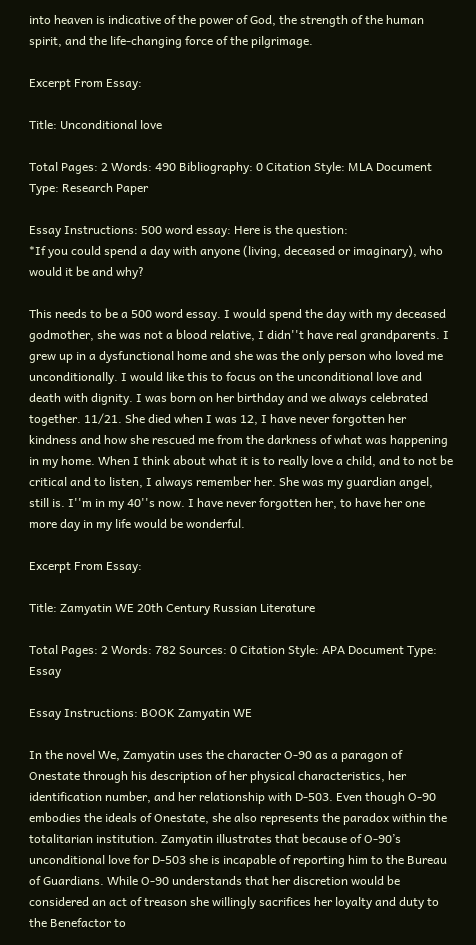into heaven is indicative of the power of God, the strength of the human spirit, and the life-changing force of the pilgrimage.

Excerpt From Essay:

Title: Unconditional love

Total Pages: 2 Words: 490 Bibliography: 0 Citation Style: MLA Document Type: Research Paper

Essay Instructions: 500 word essay: Here is the question:
*If you could spend a day with anyone (living, deceased or imaginary), who would it be and why?

This needs to be a 500 word essay. I would spend the day with my deceased godmother, she was not a blood relative, I didn''t have real grandparents. I grew up in a dysfunctional home and she was the only person who loved me unconditionally. I would like this to focus on the unconditional love and death with dignity. I was born on her birthday and we always celebrated together. 11/21. She died when I was 12, I have never forgotten her kindness and how she rescued me from the darkness of what was happening in my home. When I think about what it is to really love a child, and to not be critical and to listen, I always remember her. She was my guardian angel, still is. I''m in my 40''s now. I have never forgotten her, to have her one more day in my life would be wonderful.

Excerpt From Essay:

Title: Zamyatin WE 20th Century Russian Literature

Total Pages: 2 Words: 782 Sources: 0 Citation Style: APA Document Type: Essay

Essay Instructions: BOOK Zamyatin WE

In the novel We, Zamyatin uses the character O-90 as a paragon of Onestate through his description of her physical characteristics, her identification number, and her relationship with D-503. Even though O-90 embodies the ideals of Onestate, she also represents the paradox within the totalitarian institution. Zamyatin illustrates that because of O-90’s unconditional love for D-503 she is incapable of reporting him to the Bureau of Guardians. While O-90 understands that her discretion would be considered an act of treason she willingly sacrifices her loyalty and duty to the Benefactor to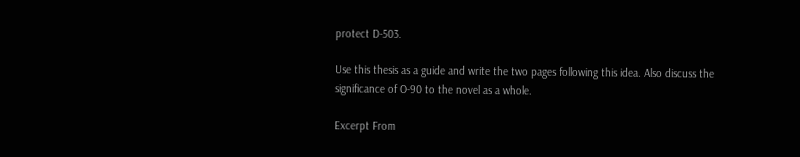protect D-503.

Use this thesis as a guide and write the two pages following this idea. Also discuss the significance of O-90 to the novel as a whole.

Excerpt From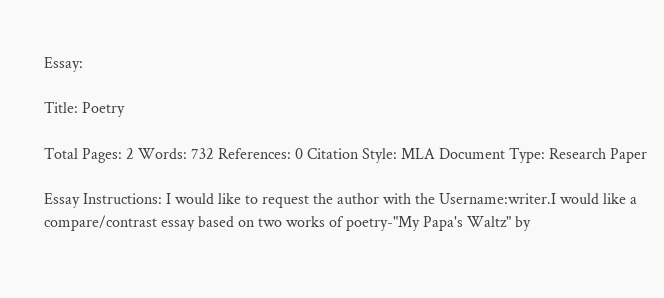Essay:

Title: Poetry

Total Pages: 2 Words: 732 References: 0 Citation Style: MLA Document Type: Research Paper

Essay Instructions: I would like to request the author with the Username:writer.I would like a compare/contrast essay based on two works of poetry-"My Papa's Waltz" by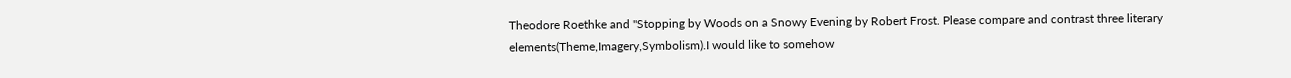Theodore Roethke and "Stopping by Woods on a Snowy Evening by Robert Frost. Please compare and contrast three literary elements(Theme,Imagery,Symbolism).I would like to somehow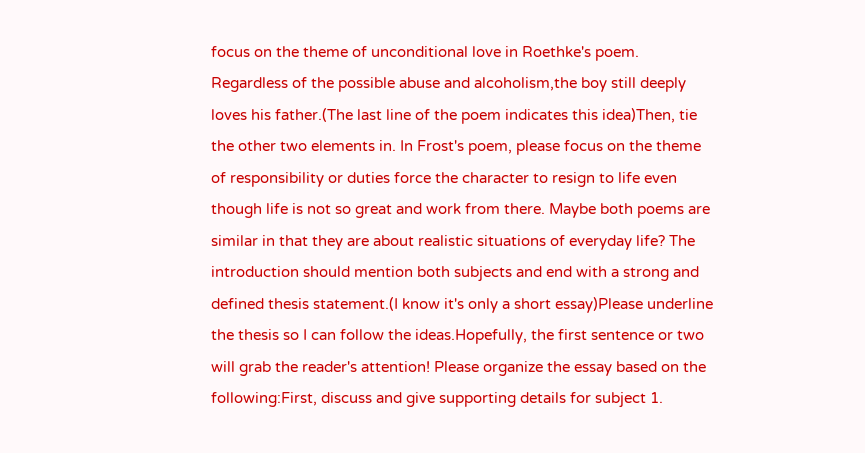focus on the theme of unconditional love in Roethke's poem. Regardless of the possible abuse and alcoholism,the boy still deeply loves his father.(The last line of the poem indicates this idea)Then, tie the other two elements in. In Frost's poem, please focus on the theme of responsibility or duties force the character to resign to life even though life is not so great and work from there. Maybe both poems are similar in that they are about realistic situations of everyday life? The introduction should mention both subjects and end with a strong and defined thesis statement.(I know it's only a short essay)Please underline the thesis so I can follow the ideas.Hopefully, the first sentence or two will grab the reader's attention! Please organize the essay based on the following:First, discuss and give supporting details for subject 1.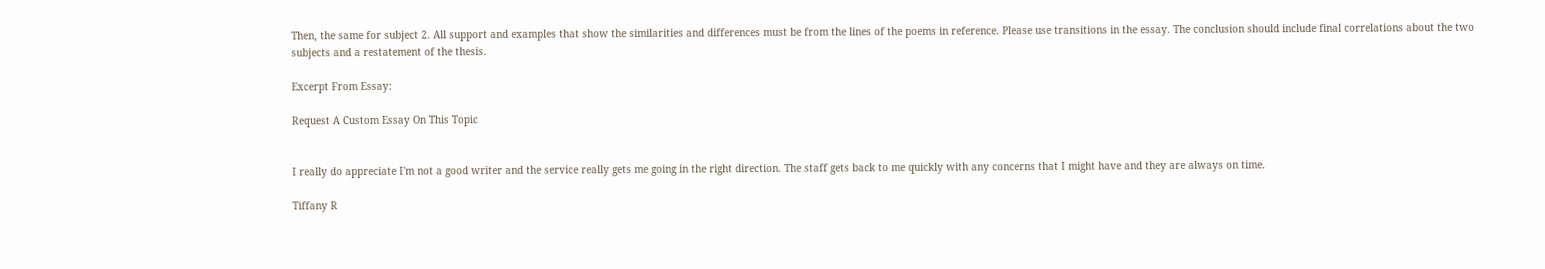Then, the same for subject 2. All support and examples that show the similarities and differences must be from the lines of the poems in reference. Please use transitions in the essay. The conclusion should include final correlations about the two subjects and a restatement of the thesis.

Excerpt From Essay:

Request A Custom Essay On This Topic


I really do appreciate I'm not a good writer and the service really gets me going in the right direction. The staff gets back to me quickly with any concerns that I might have and they are always on time.

Tiffany R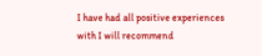I have had all positive experiences with I will recommend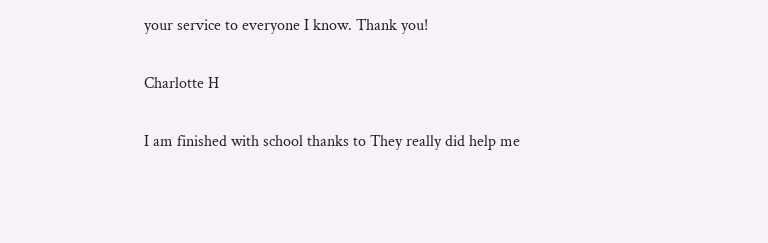your service to everyone I know. Thank you!

Charlotte H

I am finished with school thanks to They really did help me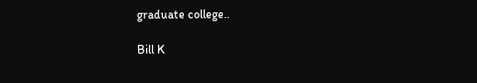graduate college..

Bill K